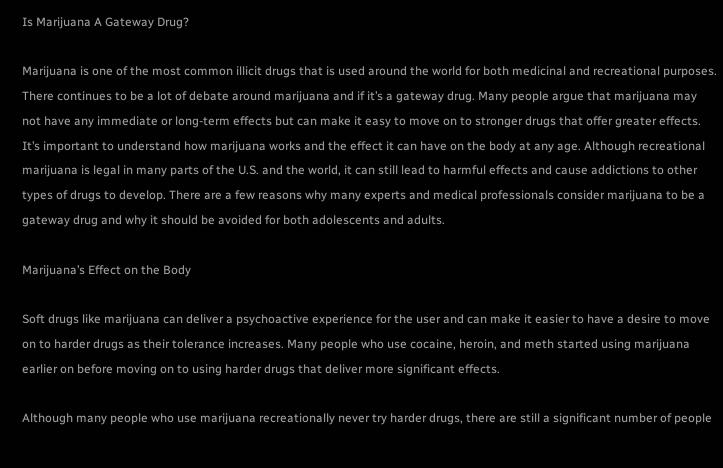Is Marijuana A Gateway Drug?

Marijuana is one of the most common illicit drugs that is used around the world for both medicinal and recreational purposes. There continues to be a lot of debate around marijuana and if it’s a gateway drug. Many people argue that marijuana may not have any immediate or long-term effects but can make it easy to move on to stronger drugs that offer greater effects. It’s important to understand how marijuana works and the effect it can have on the body at any age. Although recreational marijuana is legal in many parts of the U.S. and the world, it can still lead to harmful effects and cause addictions to other types of drugs to develop. There are a few reasons why many experts and medical professionals consider marijuana to be a gateway drug and why it should be avoided for both adolescents and adults.

Marijuana’s Effect on the Body

Soft drugs like marijuana can deliver a psychoactive experience for the user and can make it easier to have a desire to move on to harder drugs as their tolerance increases. Many people who use cocaine, heroin, and meth started using marijuana earlier on before moving on to using harder drugs that deliver more significant effects.

Although many people who use marijuana recreationally never try harder drugs, there are still a significant number of people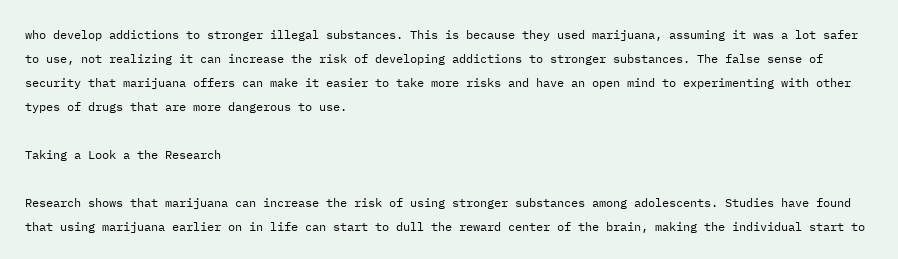who develop addictions to stronger illegal substances. This is because they used marijuana, assuming it was a lot safer to use, not realizing it can increase the risk of developing addictions to stronger substances. The false sense of security that marijuana offers can make it easier to take more risks and have an open mind to experimenting with other types of drugs that are more dangerous to use.

Taking a Look a the Research

Research shows that marijuana can increase the risk of using stronger substances among adolescents. Studies have found that using marijuana earlier on in life can start to dull the reward center of the brain, making the individual start to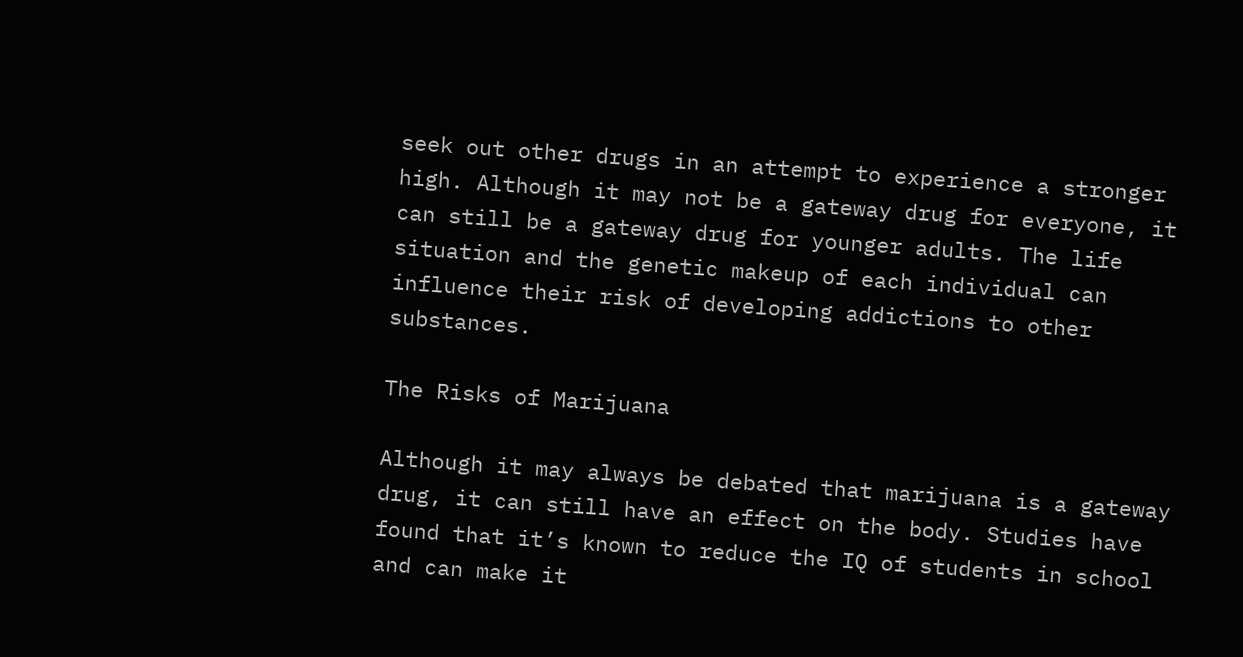seek out other drugs in an attempt to experience a stronger high. Although it may not be a gateway drug for everyone, it can still be a gateway drug for younger adults. The life situation and the genetic makeup of each individual can influence their risk of developing addictions to other substances.

The Risks of Marijuana

Although it may always be debated that marijuana is a gateway drug, it can still have an effect on the body. Studies have found that it’s known to reduce the IQ of students in school and can make it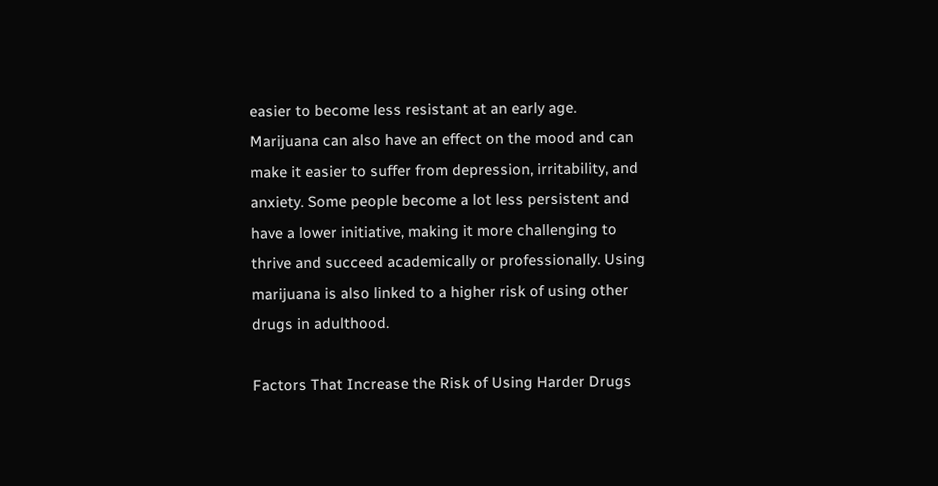easier to become less resistant at an early age. Marijuana can also have an effect on the mood and can make it easier to suffer from depression, irritability, and anxiety. Some people become a lot less persistent and have a lower initiative, making it more challenging to thrive and succeed academically or professionally. Using marijuana is also linked to a higher risk of using other drugs in adulthood.

Factors That Increase the Risk of Using Harder Drugs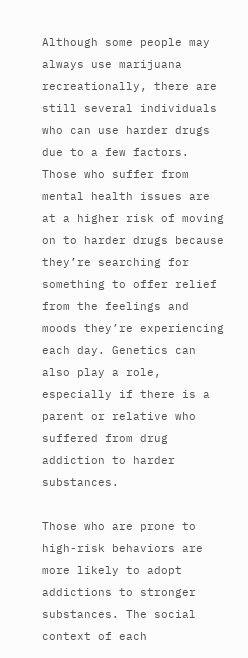Although some people may always use marijuana recreationally, there are still several individuals who can use harder drugs due to a few factors. Those who suffer from mental health issues are at a higher risk of moving on to harder drugs because they’re searching for something to offer relief from the feelings and moods they’re experiencing each day. Genetics can also play a role, especially if there is a parent or relative who suffered from drug addiction to harder substances.

Those who are prone to high-risk behaviors are more likely to adopt addictions to stronger substances. The social context of each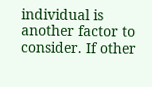individual is another factor to consider. If other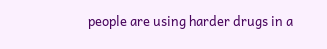people are using harder drugs in a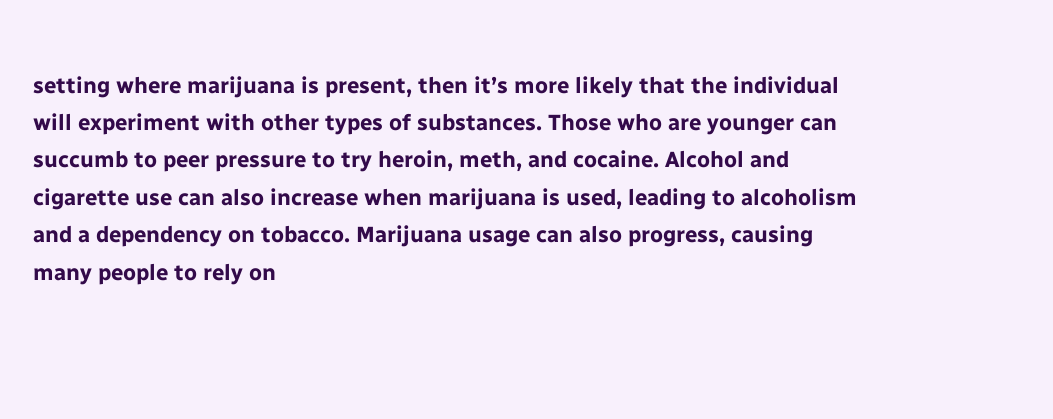setting where marijuana is present, then it’s more likely that the individual will experiment with other types of substances. Those who are younger can succumb to peer pressure to try heroin, meth, and cocaine. Alcohol and cigarette use can also increase when marijuana is used, leading to alcoholism and a dependency on tobacco. Marijuana usage can also progress, causing many people to rely on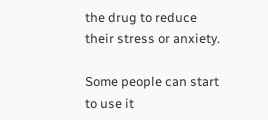the drug to reduce their stress or anxiety.

Some people can start to use it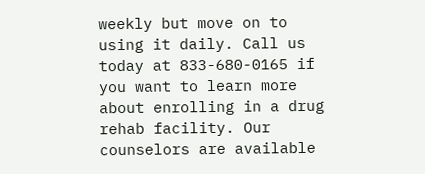weekly but move on to using it daily. Call us today at 833-680-0165 if you want to learn more about enrolling in a drug rehab facility. Our counselors are available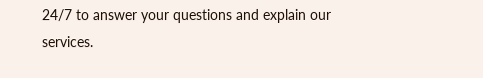24/7 to answer your questions and explain our services.